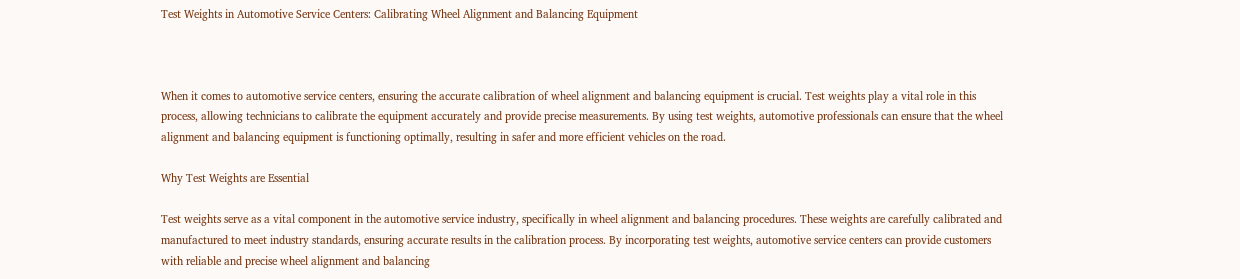Test Weights in Automotive Service Centers: Calibrating Wheel Alignment and Balancing Equipment



When it comes to automotive service centers, ensuring the accurate calibration of wheel alignment and balancing equipment is crucial. Test weights play a vital role in this process, allowing technicians to calibrate the equipment accurately and provide precise measurements. By using test weights, automotive professionals can ensure that the wheel alignment and balancing equipment is functioning optimally, resulting in safer and more efficient vehicles on the road.

Why Test Weights are Essential

Test weights serve as a vital component in the automotive service industry, specifically in wheel alignment and balancing procedures. These weights are carefully calibrated and manufactured to meet industry standards, ensuring accurate results in the calibration process. By incorporating test weights, automotive service centers can provide customers with reliable and precise wheel alignment and balancing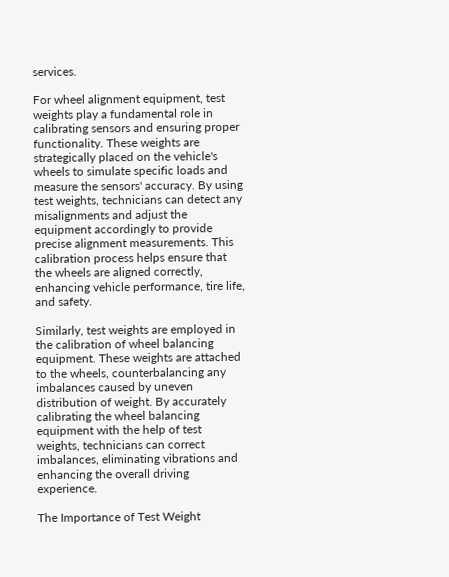services.

For wheel alignment equipment, test weights play a fundamental role in calibrating sensors and ensuring proper functionality. These weights are strategically placed on the vehicle's wheels to simulate specific loads and measure the sensors' accuracy. By using test weights, technicians can detect any misalignments and adjust the equipment accordingly to provide precise alignment measurements. This calibration process helps ensure that the wheels are aligned correctly, enhancing vehicle performance, tire life, and safety.

Similarly, test weights are employed in the calibration of wheel balancing equipment. These weights are attached to the wheels, counterbalancing any imbalances caused by uneven distribution of weight. By accurately calibrating the wheel balancing equipment with the help of test weights, technicians can correct imbalances, eliminating vibrations and enhancing the overall driving experience.

The Importance of Test Weight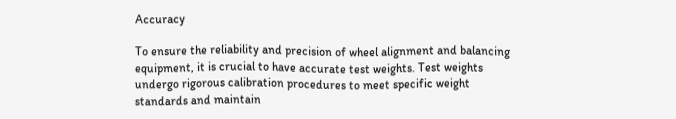Accuracy

To ensure the reliability and precision of wheel alignment and balancing equipment, it is crucial to have accurate test weights. Test weights undergo rigorous calibration procedures to meet specific weight standards and maintain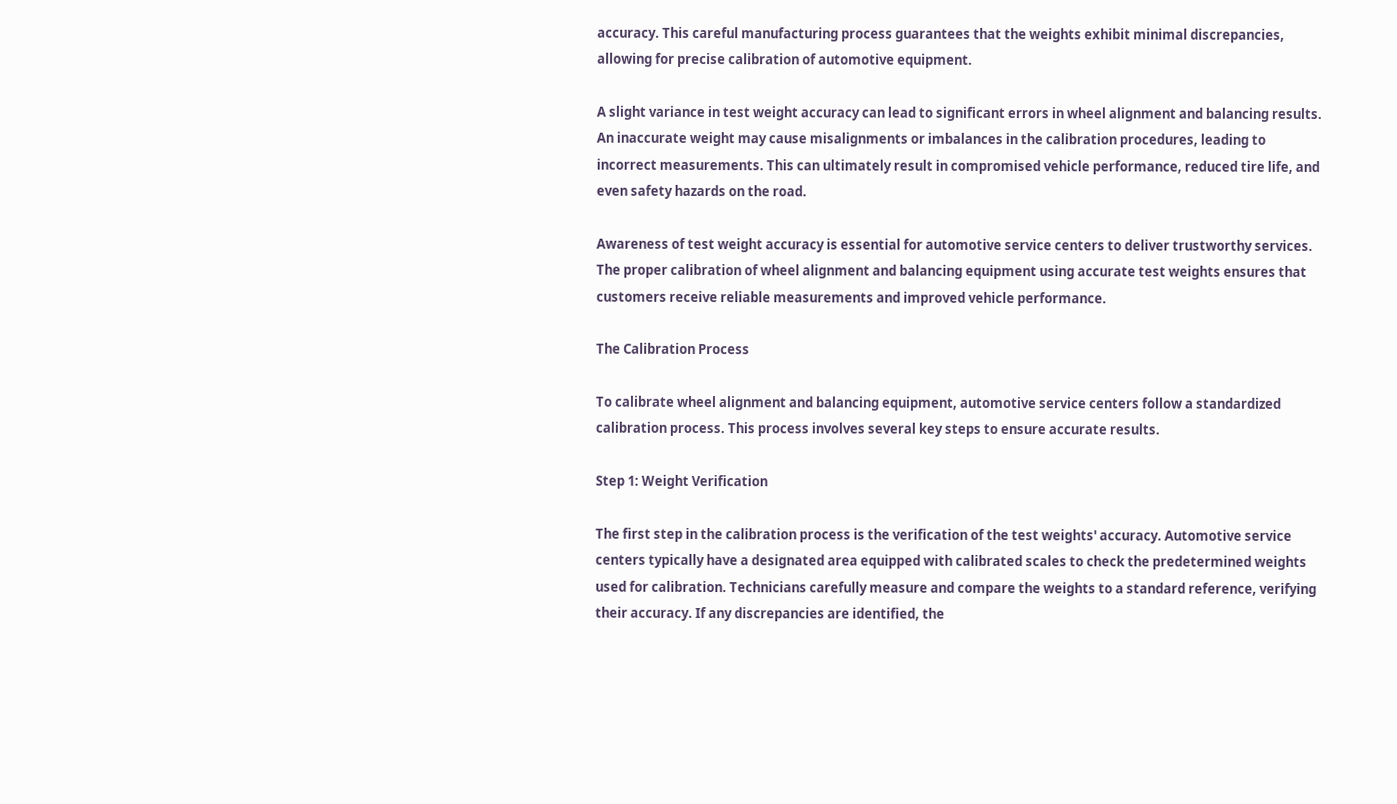accuracy. This careful manufacturing process guarantees that the weights exhibit minimal discrepancies, allowing for precise calibration of automotive equipment.

A slight variance in test weight accuracy can lead to significant errors in wheel alignment and balancing results. An inaccurate weight may cause misalignments or imbalances in the calibration procedures, leading to incorrect measurements. This can ultimately result in compromised vehicle performance, reduced tire life, and even safety hazards on the road.

Awareness of test weight accuracy is essential for automotive service centers to deliver trustworthy services. The proper calibration of wheel alignment and balancing equipment using accurate test weights ensures that customers receive reliable measurements and improved vehicle performance.

The Calibration Process

To calibrate wheel alignment and balancing equipment, automotive service centers follow a standardized calibration process. This process involves several key steps to ensure accurate results.

Step 1: Weight Verification

The first step in the calibration process is the verification of the test weights' accuracy. Automotive service centers typically have a designated area equipped with calibrated scales to check the predetermined weights used for calibration. Technicians carefully measure and compare the weights to a standard reference, verifying their accuracy. If any discrepancies are identified, the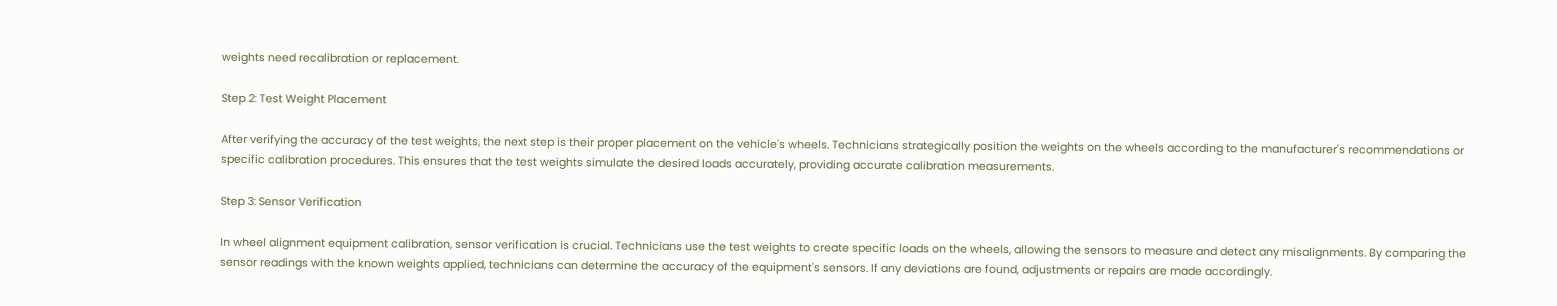weights need recalibration or replacement.

Step 2: Test Weight Placement

After verifying the accuracy of the test weights, the next step is their proper placement on the vehicle's wheels. Technicians strategically position the weights on the wheels according to the manufacturer's recommendations or specific calibration procedures. This ensures that the test weights simulate the desired loads accurately, providing accurate calibration measurements.

Step 3: Sensor Verification

In wheel alignment equipment calibration, sensor verification is crucial. Technicians use the test weights to create specific loads on the wheels, allowing the sensors to measure and detect any misalignments. By comparing the sensor readings with the known weights applied, technicians can determine the accuracy of the equipment's sensors. If any deviations are found, adjustments or repairs are made accordingly.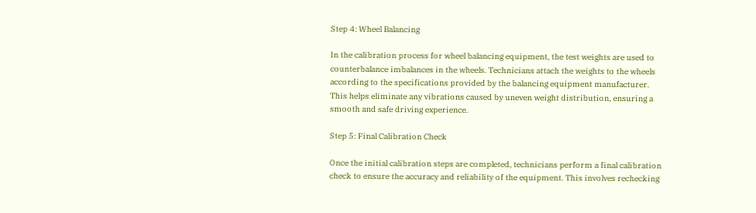Step 4: Wheel Balancing

In the calibration process for wheel balancing equipment, the test weights are used to counterbalance imbalances in the wheels. Technicians attach the weights to the wheels according to the specifications provided by the balancing equipment manufacturer. This helps eliminate any vibrations caused by uneven weight distribution, ensuring a smooth and safe driving experience.

Step 5: Final Calibration Check

Once the initial calibration steps are completed, technicians perform a final calibration check to ensure the accuracy and reliability of the equipment. This involves rechecking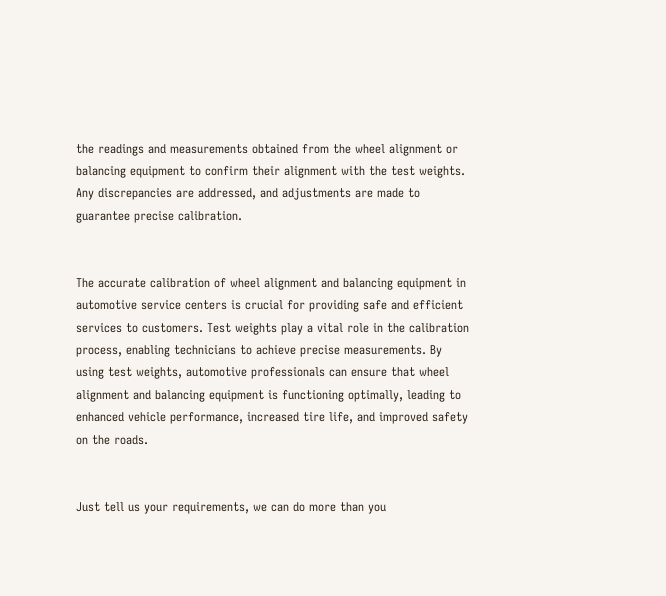the readings and measurements obtained from the wheel alignment or balancing equipment to confirm their alignment with the test weights. Any discrepancies are addressed, and adjustments are made to guarantee precise calibration.


The accurate calibration of wheel alignment and balancing equipment in automotive service centers is crucial for providing safe and efficient services to customers. Test weights play a vital role in the calibration process, enabling technicians to achieve precise measurements. By using test weights, automotive professionals can ensure that wheel alignment and balancing equipment is functioning optimally, leading to enhanced vehicle performance, increased tire life, and improved safety on the roads.


Just tell us your requirements, we can do more than you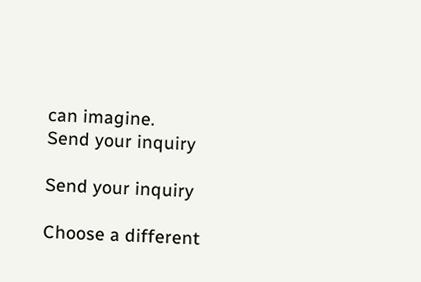can imagine.
Send your inquiry

Send your inquiry

Choose a different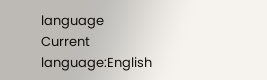language
Current language:English